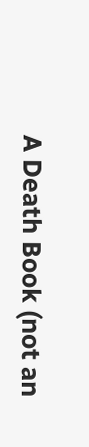A Death Book (not an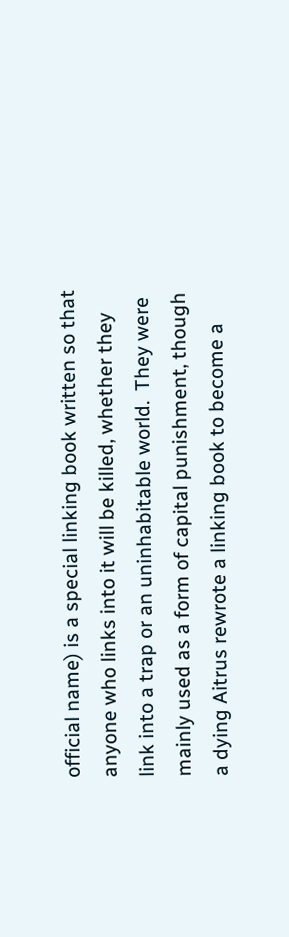official name) is a special linking book written so that anyone who links into it will be killed, whether they link into a trap or an uninhabitable world.  They were mainly used as a form of capital punishment, though a dying Aitrus rewrote a linking book to become a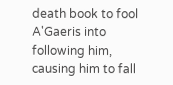death book to fool A'Gaeris into following him, causing him to fall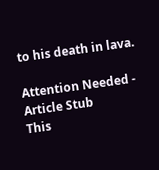to his death in lava.

Attention Needed - Article Stub
This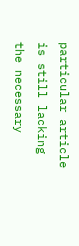particular article is still lacking the necessary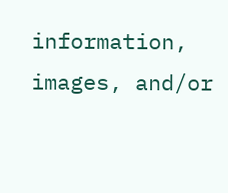information, images, and/or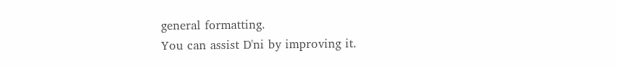general formatting.
You can assist D'ni by improving it.